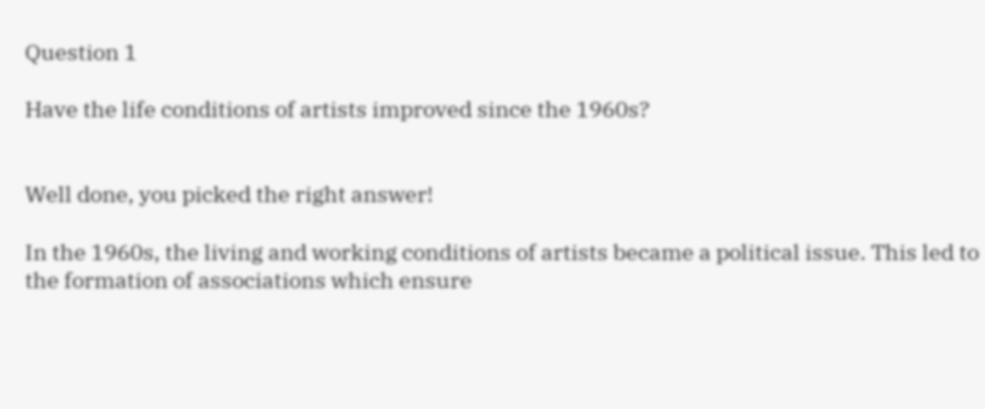Question 1

Have the life conditions of artists improved since the 1960s?


Well done, you picked the right answer!

In the 1960s, the living and working conditions of artists became a political issue. This led to the formation of associations which ensure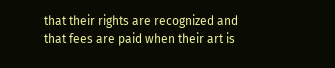that their rights are recognized and that fees are paid when their art is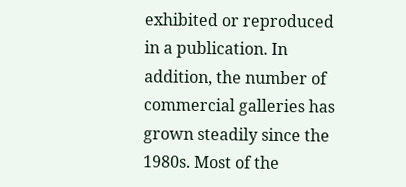exhibited or reproduced in a publication. In addition, the number of commercial galleries has grown steadily since the 1980s. Most of the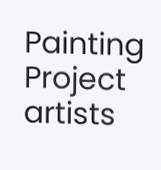Painting Project artists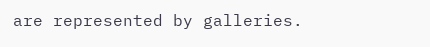are represented by galleries.